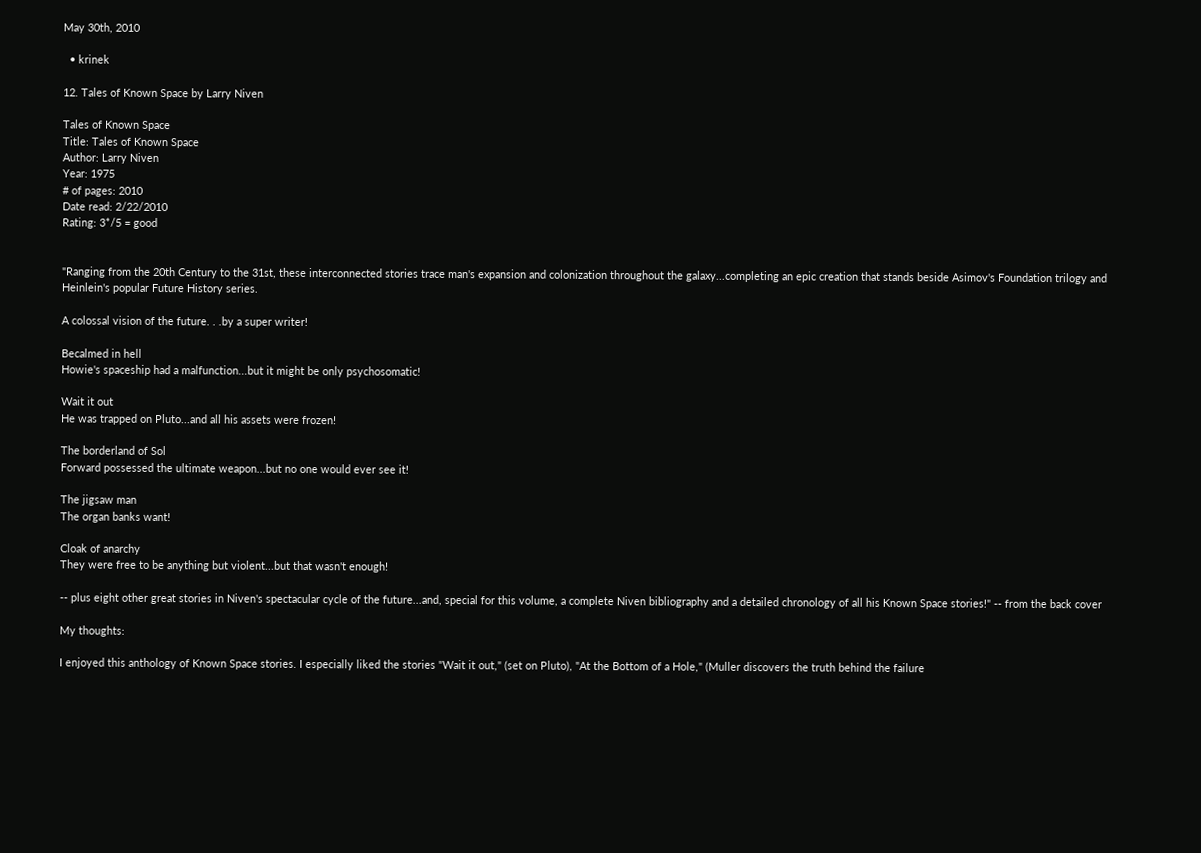May 30th, 2010

  • krinek

12. Tales of Known Space by Larry Niven

Tales of Known Space
Title: Tales of Known Space
Author: Larry Niven
Year: 1975
# of pages: 2010
Date read: 2/22/2010
Rating: 3*/5 = good


"Ranging from the 20th Century to the 31st, these interconnected stories trace man's expansion and colonization throughout the galaxy...completing an epic creation that stands beside Asimov's Foundation trilogy and Heinlein's popular Future History series.

A colossal vision of the future. . .by a super writer!

Becalmed in hell
Howie's spaceship had a malfunction...but it might be only psychosomatic!

Wait it out
He was trapped on Pluto...and all his assets were frozen!

The borderland of Sol
Forward possessed the ultimate weapon...but no one would ever see it!

The jigsaw man
The organ banks want!

Cloak of anarchy
They were free to be anything but violent...but that wasn't enough!

-- plus eight other great stories in Niven's spectacular cycle of the future...and, special for this volume, a complete Niven bibliography and a detailed chronology of all his Known Space stories!" -- from the back cover

My thoughts:

I enjoyed this anthology of Known Space stories. I especially liked the stories "Wait it out," (set on Pluto), "At the Bottom of a Hole," (Muller discovers the truth behind the failure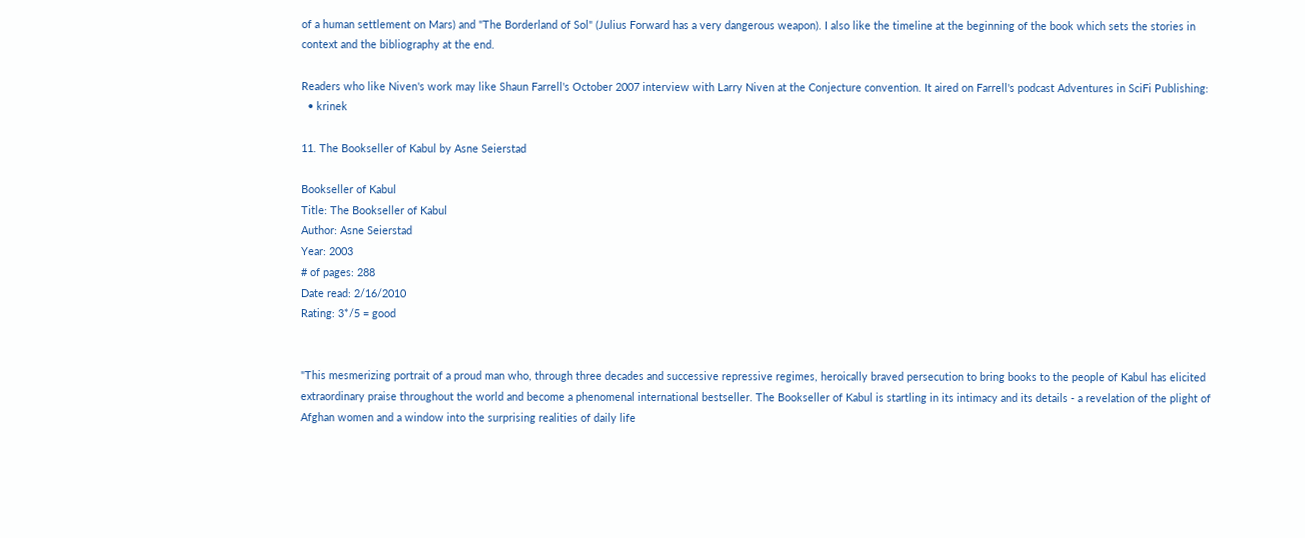of a human settlement on Mars) and "The Borderland of Sol" (Julius Forward has a very dangerous weapon). I also like the timeline at the beginning of the book which sets the stories in context and the bibliography at the end.

Readers who like Niven's work may like Shaun Farrell's October 2007 interview with Larry Niven at the Conjecture convention. It aired on Farrell's podcast Adventures in SciFi Publishing:
  • krinek

11. The Bookseller of Kabul by Asne Seierstad

Bookseller of Kabul
Title: The Bookseller of Kabul
Author: Asne Seierstad
Year: 2003
# of pages: 288
Date read: 2/16/2010
Rating: 3*/5 = good


"This mesmerizing portrait of a proud man who, through three decades and successive repressive regimes, heroically braved persecution to bring books to the people of Kabul has elicited extraordinary praise throughout the world and become a phenomenal international bestseller. The Bookseller of Kabul is startling in its intimacy and its details - a revelation of the plight of Afghan women and a window into the surprising realities of daily life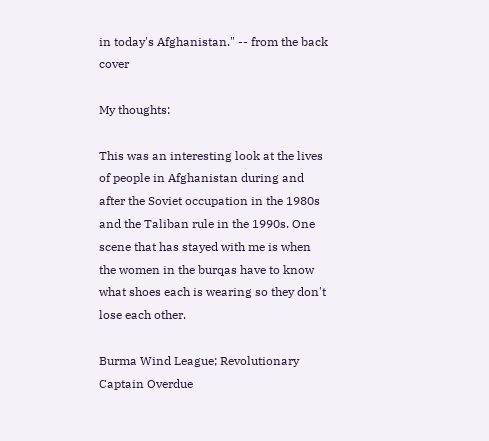in today's Afghanistan." -- from the back cover

My thoughts:

This was an interesting look at the lives of people in Afghanistan during and after the Soviet occupation in the 1980s and the Taliban rule in the 1990s. One scene that has stayed with me is when the women in the burqas have to know what shoes each is wearing so they don't lose each other.

Burma Wind League; Revolutionary Captain Overdue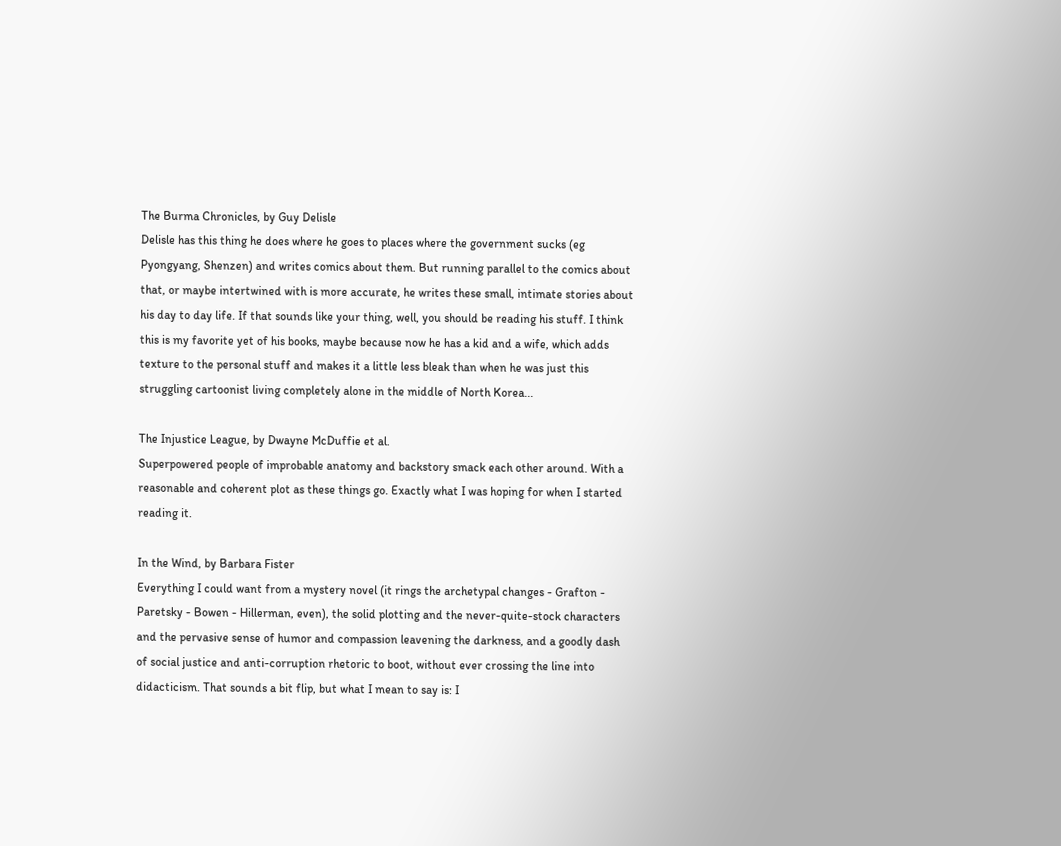The Burma Chronicles, by Guy Delisle
Delisle has this thing he does where he goes to places where the government sucks (eg Pyongyang, Shenzen) and writes comics about them. But running parallel to the comics about that, or maybe intertwined with is more accurate, he writes these small, intimate stories about his day to day life. If that sounds like your thing, well, you should be reading his stuff. I think this is my favorite yet of his books, maybe because now he has a kid and a wife, which adds texture to the personal stuff and makes it a little less bleak than when he was just this struggling cartoonist living completely alone in the middle of North Korea...

The Injustice League, by Dwayne McDuffie et al.
Superpowered people of improbable anatomy and backstory smack each other around. With a reasonable and coherent plot as these things go. Exactly what I was hoping for when I started reading it.

In the Wind, by Barbara Fister
Everything I could want from a mystery novel (it rings the archetypal changes - Grafton - Paretsky - Bowen - Hillerman, even), the solid plotting and the never-quite-stock characters and the pervasive sense of humor and compassion leavening the darkness, and a goodly dash of social justice and anti-corruption rhetoric to boot, without ever crossing the line into didacticism. That sounds a bit flip, but what I mean to say is: I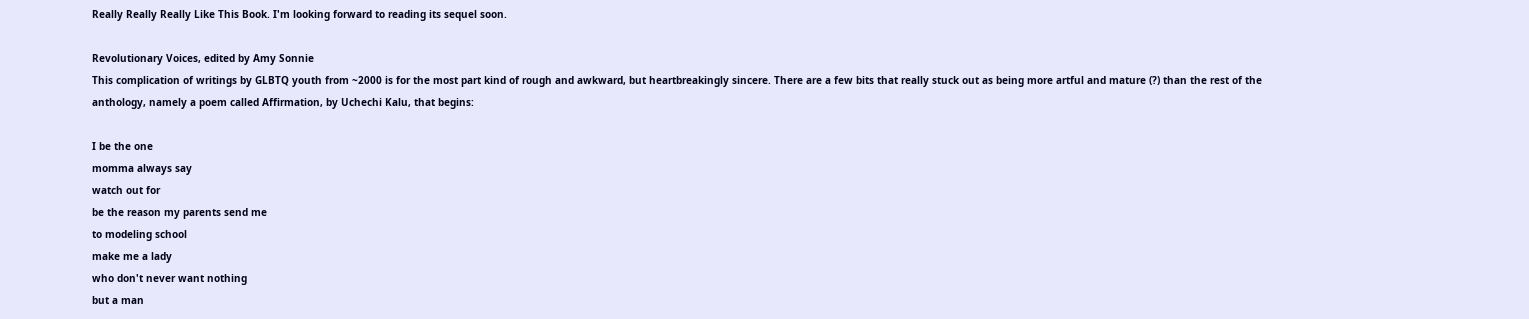Really Really Really Like This Book. I'm looking forward to reading its sequel soon.

Revolutionary Voices, edited by Amy Sonnie
This complication of writings by GLBTQ youth from ~2000 is for the most part kind of rough and awkward, but heartbreakingly sincere. There are a few bits that really stuck out as being more artful and mature (?) than the rest of the anthology, namely a poem called Affirmation, by Uchechi Kalu, that begins:

I be the one
momma always say
watch out for
be the reason my parents send me
to modeling school
make me a lady
who don't never want nothing
but a man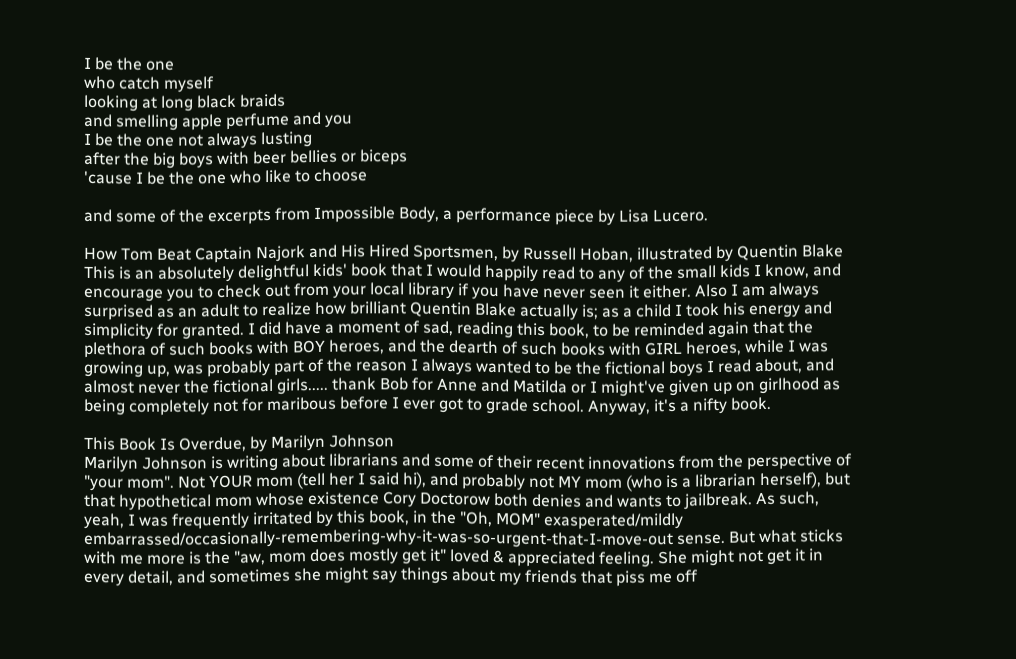I be the one
who catch myself
looking at long black braids
and smelling apple perfume and you
I be the one not always lusting
after the big boys with beer bellies or biceps
'cause I be the one who like to choose

and some of the excerpts from Impossible Body, a performance piece by Lisa Lucero.

How Tom Beat Captain Najork and His Hired Sportsmen, by Russell Hoban, illustrated by Quentin Blake
This is an absolutely delightful kids' book that I would happily read to any of the small kids I know, and encourage you to check out from your local library if you have never seen it either. Also I am always surprised as an adult to realize how brilliant Quentin Blake actually is; as a child I took his energy and simplicity for granted. I did have a moment of sad, reading this book, to be reminded again that the plethora of such books with BOY heroes, and the dearth of such books with GIRL heroes, while I was growing up, was probably part of the reason I always wanted to be the fictional boys I read about, and almost never the fictional girls..... thank Bob for Anne and Matilda or I might've given up on girlhood as being completely not for maribous before I ever got to grade school. Anyway, it's a nifty book.

This Book Is Overdue, by Marilyn Johnson
Marilyn Johnson is writing about librarians and some of their recent innovations from the perspective of "your mom". Not YOUR mom (tell her I said hi), and probably not MY mom (who is a librarian herself), but that hypothetical mom whose existence Cory Doctorow both denies and wants to jailbreak. As such, yeah, I was frequently irritated by this book, in the "Oh, MOM" exasperated/mildly embarrassed/occasionally-remembering-why-it-was-so-urgent-that-I-move-out sense. But what sticks with me more is the "aw, mom does mostly get it" loved & appreciated feeling. She might not get it in every detail, and sometimes she might say things about my friends that piss me off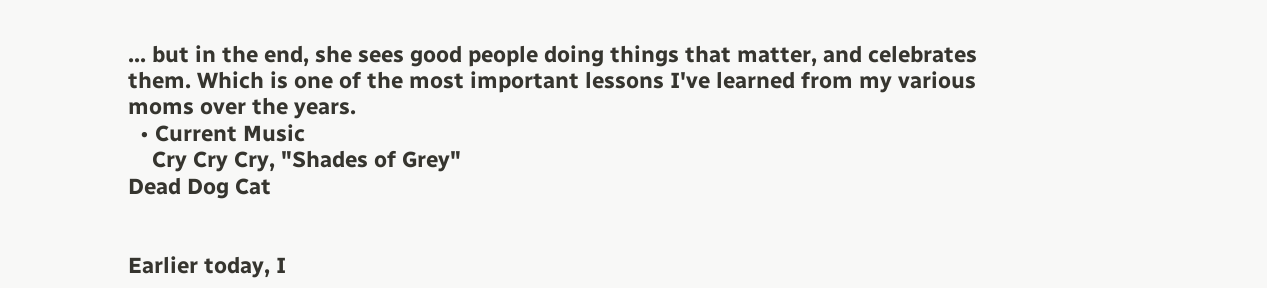... but in the end, she sees good people doing things that matter, and celebrates them. Which is one of the most important lessons I've learned from my various moms over the years.
  • Current Music
    Cry Cry Cry, "Shades of Grey"
Dead Dog Cat


Earlier today, I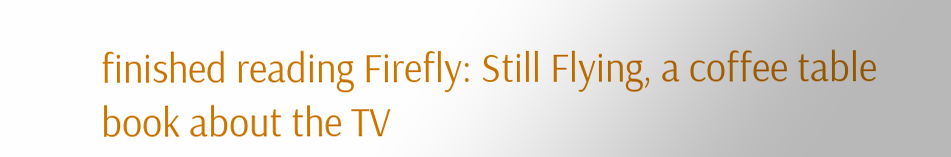finished reading Firefly: Still Flying, a coffee table book about the TV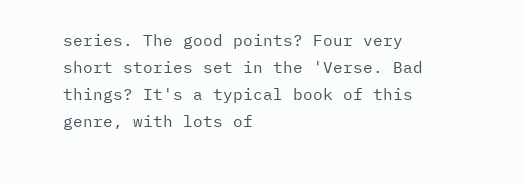series. The good points? Four very short stories set in the 'Verse. Bad things? It's a typical book of this genre, with lots of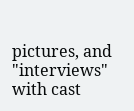pictures, and "interviews" with cast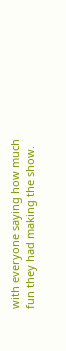with everyone saying how much fun they had making the show.